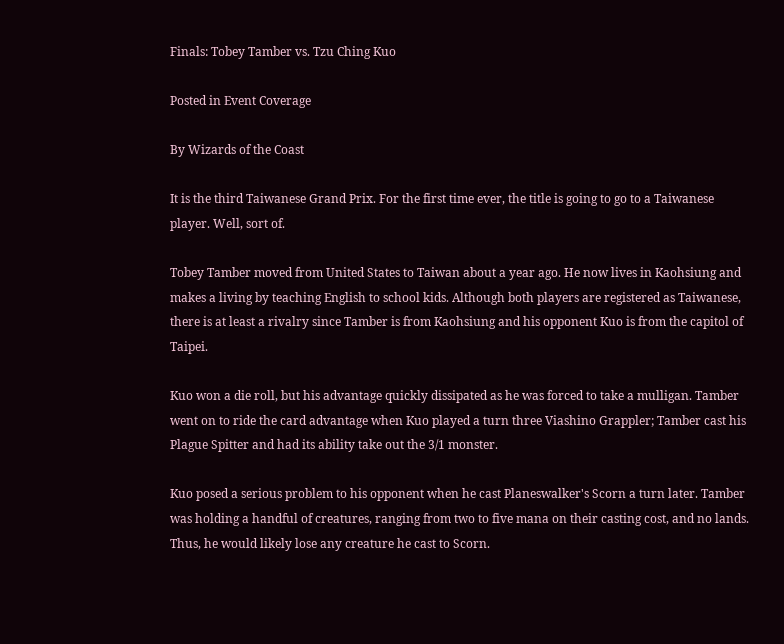Finals: Tobey Tamber vs. Tzu Ching Kuo

Posted in Event Coverage

By Wizards of the Coast

It is the third Taiwanese Grand Prix. For the first time ever, the title is going to go to a Taiwanese player. Well, sort of.

Tobey Tamber moved from United States to Taiwan about a year ago. He now lives in Kaohsiung and makes a living by teaching English to school kids. Although both players are registered as Taiwanese, there is at least a rivalry since Tamber is from Kaohsiung and his opponent Kuo is from the capitol of Taipei.

Kuo won a die roll, but his advantage quickly dissipated as he was forced to take a mulligan. Tamber went on to ride the card advantage when Kuo played a turn three Viashino Grappler; Tamber cast his Plague Spitter and had its ability take out the 3/1 monster.

Kuo posed a serious problem to his opponent when he cast Planeswalker's Scorn a turn later. Tamber was holding a handful of creatures, ranging from two to five mana on their casting cost, and no lands. Thus, he would likely lose any creature he cast to Scorn.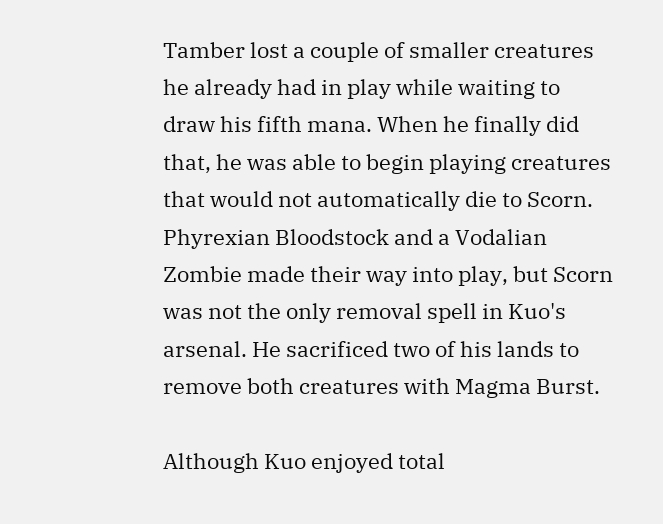Tamber lost a couple of smaller creatures he already had in play while waiting to draw his fifth mana. When he finally did that, he was able to begin playing creatures that would not automatically die to Scorn. Phyrexian Bloodstock and a Vodalian Zombie made their way into play, but Scorn was not the only removal spell in Kuo's arsenal. He sacrificed two of his lands to remove both creatures with Magma Burst.

Although Kuo enjoyed total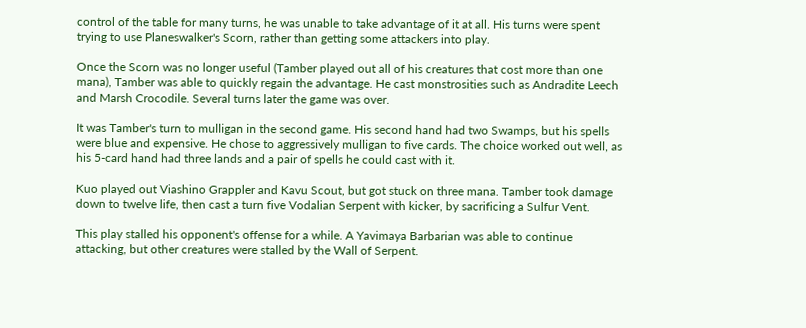control of the table for many turns, he was unable to take advantage of it at all. His turns were spent trying to use Planeswalker's Scorn, rather than getting some attackers into play.

Once the Scorn was no longer useful (Tamber played out all of his creatures that cost more than one mana), Tamber was able to quickly regain the advantage. He cast monstrosities such as Andradite Leech and Marsh Crocodile. Several turns later the game was over.

It was Tamber's turn to mulligan in the second game. His second hand had two Swamps, but his spells were blue and expensive. He chose to aggressively mulligan to five cards. The choice worked out well, as his 5-card hand had three lands and a pair of spells he could cast with it.

Kuo played out Viashino Grappler and Kavu Scout, but got stuck on three mana. Tamber took damage down to twelve life, then cast a turn five Vodalian Serpent with kicker, by sacrificing a Sulfur Vent.

This play stalled his opponent's offense for a while. A Yavimaya Barbarian was able to continue attacking, but other creatures were stalled by the Wall of Serpent.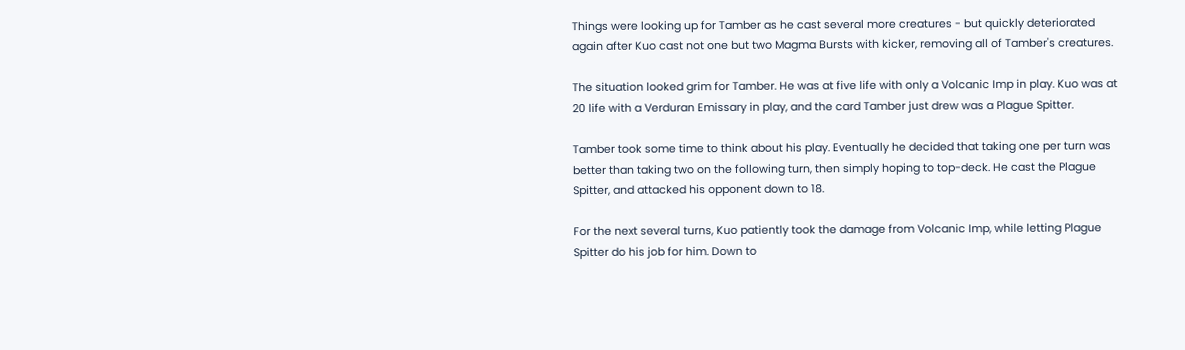Things were looking up for Tamber as he cast several more creatures - but quickly deteriorated again after Kuo cast not one but two Magma Bursts with kicker, removing all of Tamber's creatures.

The situation looked grim for Tamber. He was at five life with only a Volcanic Imp in play. Kuo was at 20 life with a Verduran Emissary in play, and the card Tamber just drew was a Plague Spitter.

Tamber took some time to think about his play. Eventually he decided that taking one per turn was better than taking two on the following turn, then simply hoping to top-deck. He cast the Plague Spitter, and attacked his opponent down to 18.

For the next several turns, Kuo patiently took the damage from Volcanic Imp, while letting Plague Spitter do his job for him. Down to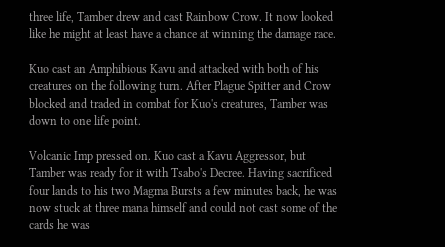three life, Tamber drew and cast Rainbow Crow. It now looked like he might at least have a chance at winning the damage race.

Kuo cast an Amphibious Kavu and attacked with both of his creatures on the following turn. After Plague Spitter and Crow blocked and traded in combat for Kuo's creatures, Tamber was down to one life point.

Volcanic Imp pressed on. Kuo cast a Kavu Aggressor, but Tamber was ready for it with Tsabo's Decree. Having sacrificed four lands to his two Magma Bursts a few minutes back, he was now stuck at three mana himself and could not cast some of the cards he was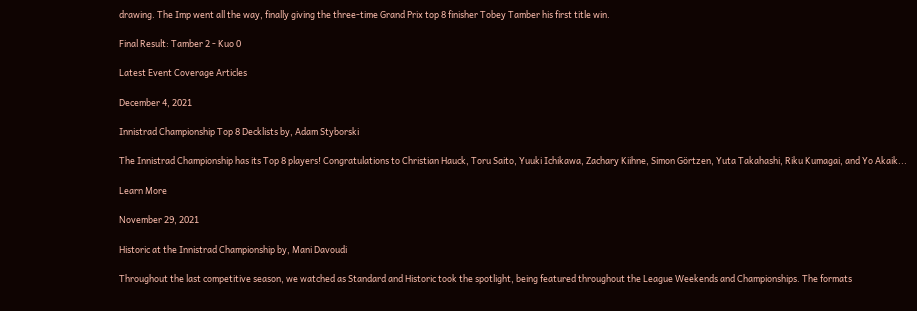drawing. The Imp went all the way, finally giving the three-time Grand Prix top 8 finisher Tobey Tamber his first title win.

Final Result: Tamber 2 - Kuo 0

Latest Event Coverage Articles

December 4, 2021

Innistrad Championship Top 8 Decklists by, Adam Styborski

The Innistrad Championship has its Top 8 players! Congratulations to Christian Hauck, Toru Saito, Yuuki Ichikawa, Zachary Kiihne, Simon Görtzen, Yuta Takahashi, Riku Kumagai, and Yo Akaik...

Learn More

November 29, 2021

Historic at the Innistrad Championship by, Mani Davoudi

Throughout the last competitive season, we watched as Standard and Historic took the spotlight, being featured throughout the League Weekends and Championships. The formats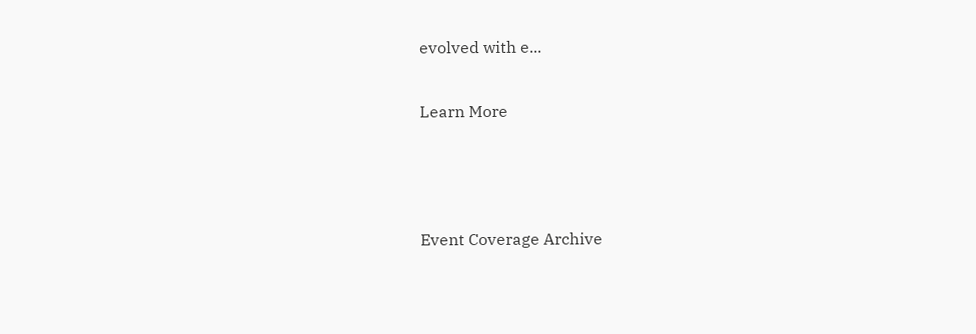evolved with e...

Learn More



Event Coverage Archive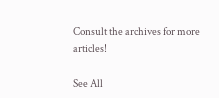Consult the archives for more articles!

See All